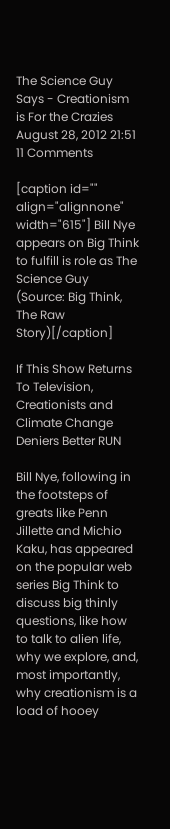The Science Guy Says - Creationism is For the Crazies August 28, 2012 21:51 11 Comments

[caption id="" align="alignnone" width="615"] Bill Nye appears on Big Think to fulfill is role as The Science Guy (Source: Big Think, The Raw Story)[/caption]

If This Show Returns To Television, Creationists and Climate Change Deniers Better RUN

Bill Nye, following in the footsteps of greats like Penn Jillette and Michio Kaku, has appeared on the popular web series Big Think to discuss big thinly questions, like how to talk to alien life, why we explore, and, most importantly, why creationism is a load of hooey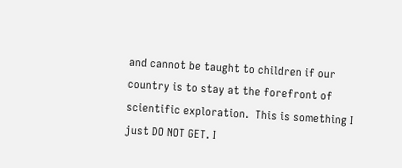and cannot be taught to children if our country is to stay at the forefront of scientific exploration.  This is something I just DO NOT GET. I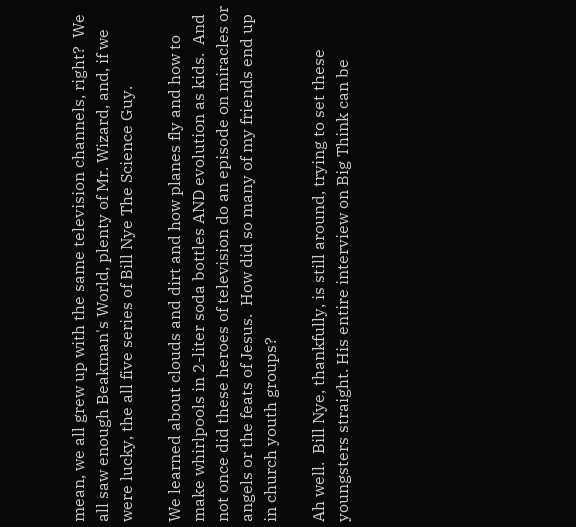mean, we all grew up with the same television channels, right?  We all saw enough Beakman's World, plenty of Mr. Wizard, and, if we were lucky, the all five series of Bill Nye The Science Guy.

We learned about clouds and dirt and how planes fly and how to make whirlpools in 2-liter soda bottles AND evolution as kids.  And not once did these heroes of television do an episode on miracles or angels or the feats of Jesus.  How did so many of my friends end up in church youth groups?

Ah well.  Bill Nye, thankfully, is still around, trying to set these youngsters straight. His entire interview on Big Think can be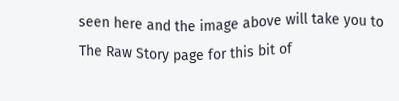seen here and the image above will take you to The Raw Story page for this bit of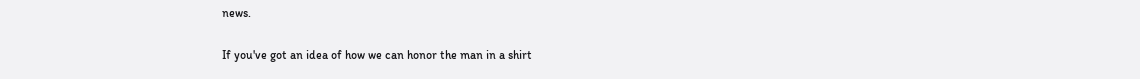news.

If you've got an idea of how we can honor the man in a shirt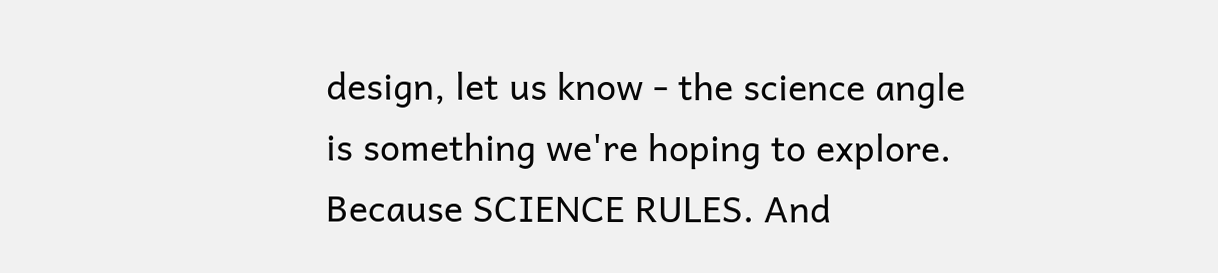design, let us know - the science angle is something we're hoping to explore.  Because SCIENCE RULES. And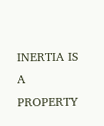INERTIA IS A PROPERTY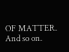OF MATTER.  And so on.